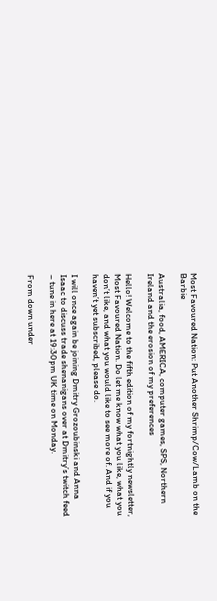Most Favoured Nation: Put Another Shrimp/Cow/Lamb on the Barbie

Australia, food, AMERICA, computer games, SPS, Northern Ireland and the erosion of my preferences

Hello! Welcome to the fifth edition of my fortnightly newsletter, Most Favoured Nation. Do let me know what you like, what you don’t like, and what you would like to see more of. And if you haven’t yet subscribed, please do.

I will once again be joining Dmitry Grozoubinski and Anna Isaac to discuss trade shenanigans over at Dmitry’s twitch feed – tune in here at 19:30pm UK time on Monday.

From down under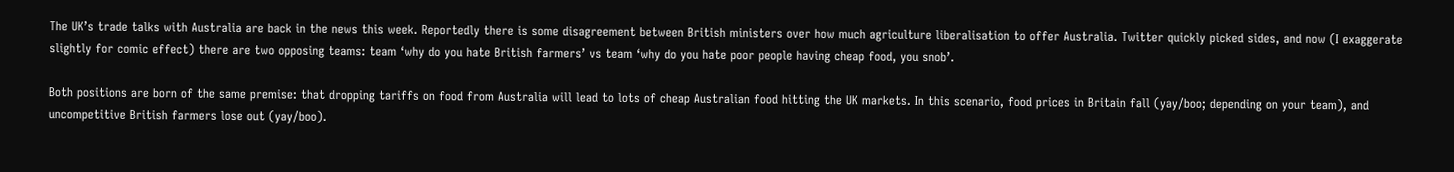The UK’s trade talks with Australia are back in the news this week. Reportedly there is some disagreement between British ministers over how much agriculture liberalisation to offer Australia. Twitter quickly picked sides, and now (I exaggerate slightly for comic effect) there are two opposing teams: team ‘why do you hate British farmers’ vs team ‘why do you hate poor people having cheap food, you snob’.

Both positions are born of the same premise: that dropping tariffs on food from Australia will lead to lots of cheap Australian food hitting the UK markets. In this scenario, food prices in Britain fall (yay/boo; depending on your team), and uncompetitive British farmers lose out (yay/boo).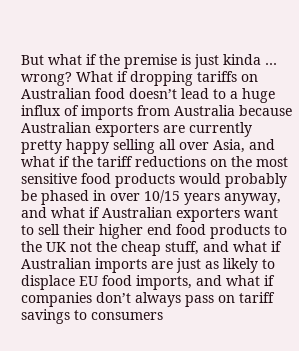But what if the premise is just kinda … wrong? What if dropping tariffs on Australian food doesn’t lead to a huge influx of imports from Australia because Australian exporters are currently pretty happy selling all over Asia, and what if the tariff reductions on the most sensitive food products would probably be phased in over 10/15 years anyway, and what if Australian exporters want to sell their higher end food products to the UK not the cheap stuff, and what if Australian imports are just as likely to displace EU food imports, and what if companies don’t always pass on tariff savings to consumers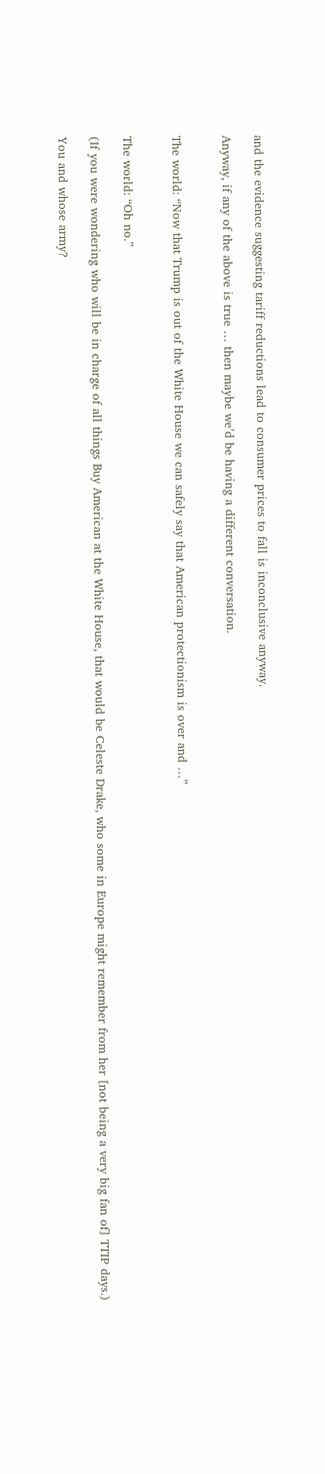and the evidence suggesting tariff reductions lead to consumer prices to fall is inconclusive anyway.

Anyway, if any of the above is true … then maybe we’d be having a different conversation.


The world: “Now that Trump is out of the White House we can safely say that American protectionism is over and …”


The world: “Oh no.”

(If you were wondering who will be in charge of all things Buy American at the White House, that would be Celeste Drake, who some in Europe might remember from her [not being a very big fan of] TTIP days.)

You and whose army?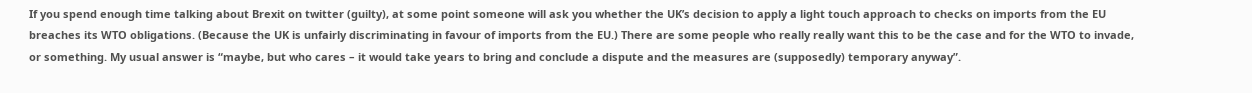If you spend enough time talking about Brexit on twitter (guilty), at some point someone will ask you whether the UK’s decision to apply a light touch approach to checks on imports from the EU breaches its WTO obligations. (Because the UK is unfairly discriminating in favour of imports from the EU.) There are some people who really really want this to be the case and for the WTO to invade, or something. My usual answer is “maybe, but who cares – it would take years to bring and conclude a dispute and the measures are (supposedly) temporary anyway”.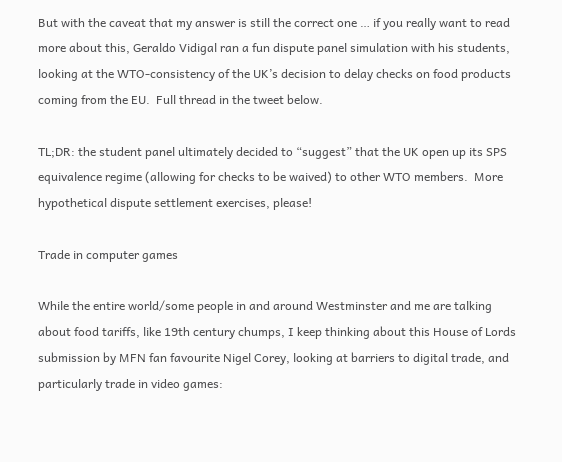But with the caveat that my answer is still the correct one … if you really want to read more about this, Geraldo Vidigal ran a fun dispute panel simulation with his students, looking at the WTO-consistency of the UK’s decision to delay checks on food products coming from the EU.  Full thread in the tweet below.

TL;DR: the student panel ultimately decided to “suggest” that the UK open up its SPS equivalence regime (allowing for checks to be waived) to other WTO members.  More hypothetical dispute settlement exercises, please!

Trade in computer games

While the entire world/some people in and around Westminster and me are talking about food tariffs, like 19th century chumps, I keep thinking about this House of Lords submission by MFN fan favourite Nigel Corey, looking at barriers to digital trade, and particularly trade in video games: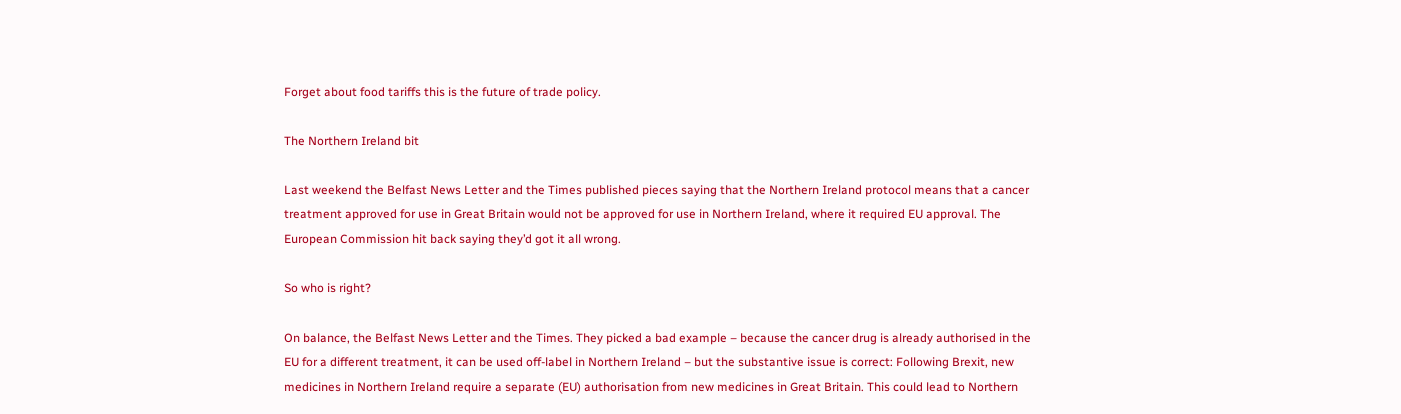Forget about food tariffs this is the future of trade policy.

The Northern Ireland bit

Last weekend the Belfast News Letter and the Times published pieces saying that the Northern Ireland protocol means that a cancer treatment approved for use in Great Britain would not be approved for use in Northern Ireland, where it required EU approval. The European Commission hit back saying they’d got it all wrong.

So who is right?

On balance, the Belfast News Letter and the Times. They picked a bad example – because the cancer drug is already authorised in the EU for a different treatment, it can be used off-label in Northern Ireland – but the substantive issue is correct: Following Brexit, new medicines in Northern Ireland require a separate (EU) authorisation from new medicines in Great Britain. This could lead to Northern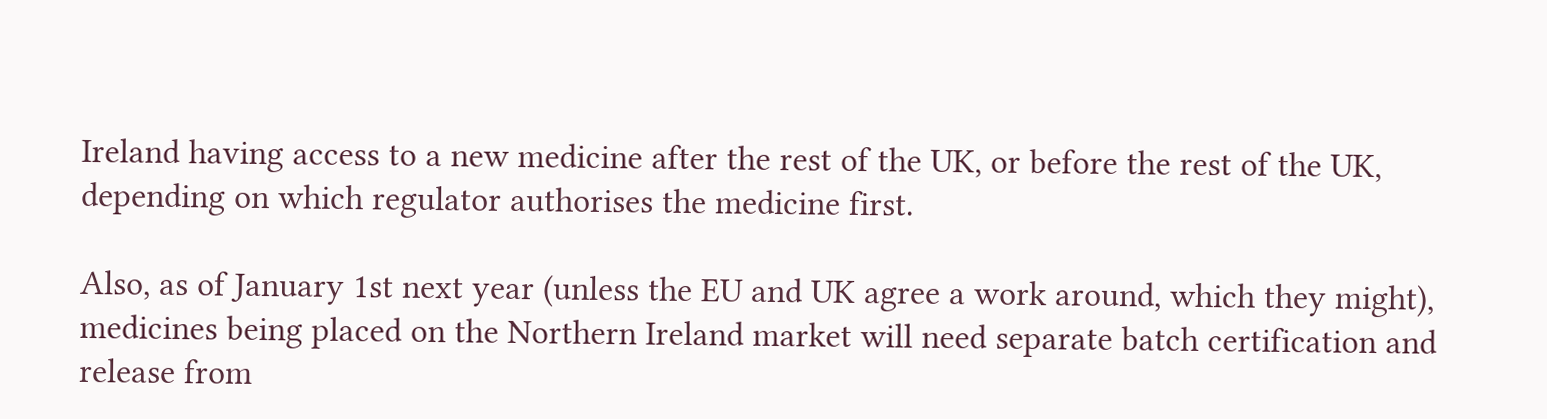Ireland having access to a new medicine after the rest of the UK, or before the rest of the UK, depending on which regulator authorises the medicine first.

Also, as of January 1st next year (unless the EU and UK agree a work around, which they might), medicines being placed on the Northern Ireland market will need separate batch certification and release from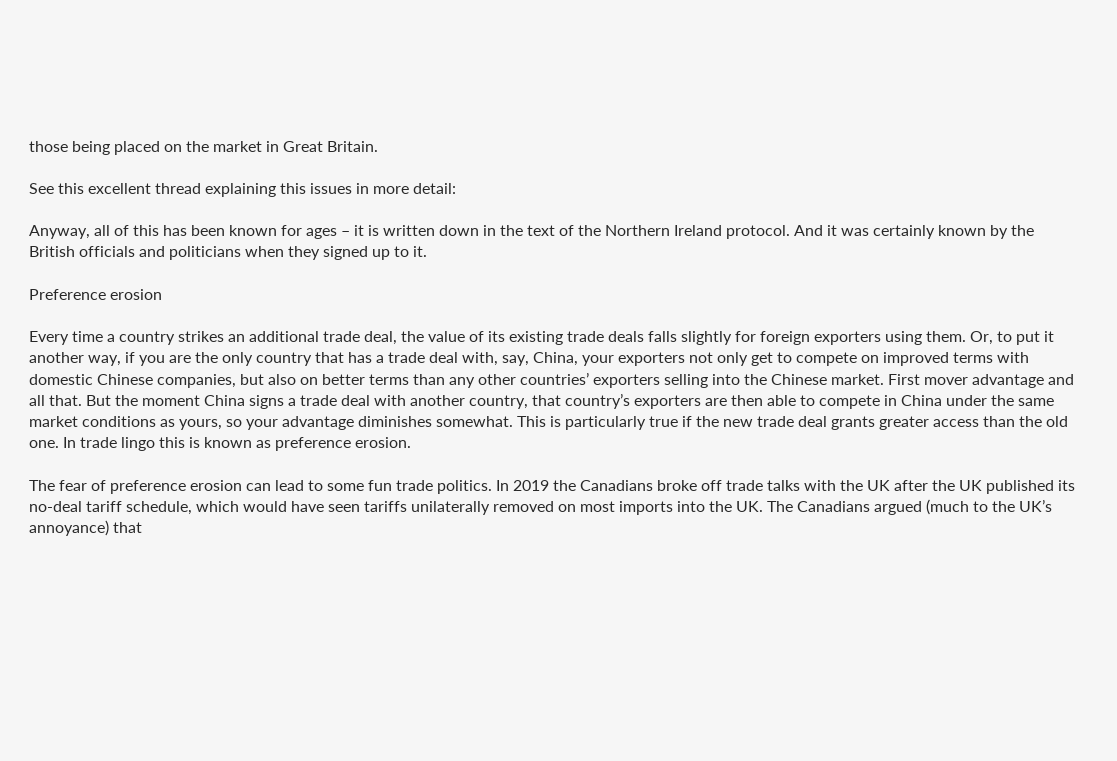those being placed on the market in Great Britain.

See this excellent thread explaining this issues in more detail:

Anyway, all of this has been known for ages – it is written down in the text of the Northern Ireland protocol. And it was certainly known by the British officials and politicians when they signed up to it.

Preference erosion

Every time a country strikes an additional trade deal, the value of its existing trade deals falls slightly for foreign exporters using them. Or, to put it another way, if you are the only country that has a trade deal with, say, China, your exporters not only get to compete on improved terms with domestic Chinese companies, but also on better terms than any other countries’ exporters selling into the Chinese market. First mover advantage and all that. But the moment China signs a trade deal with another country, that country’s exporters are then able to compete in China under the same market conditions as yours, so your advantage diminishes somewhat. This is particularly true if the new trade deal grants greater access than the old one. In trade lingo this is known as preference erosion.

The fear of preference erosion can lead to some fun trade politics. In 2019 the Canadians broke off trade talks with the UK after the UK published its no-deal tariff schedule, which would have seen tariffs unilaterally removed on most imports into the UK. The Canadians argued (much to the UK’s annoyance) that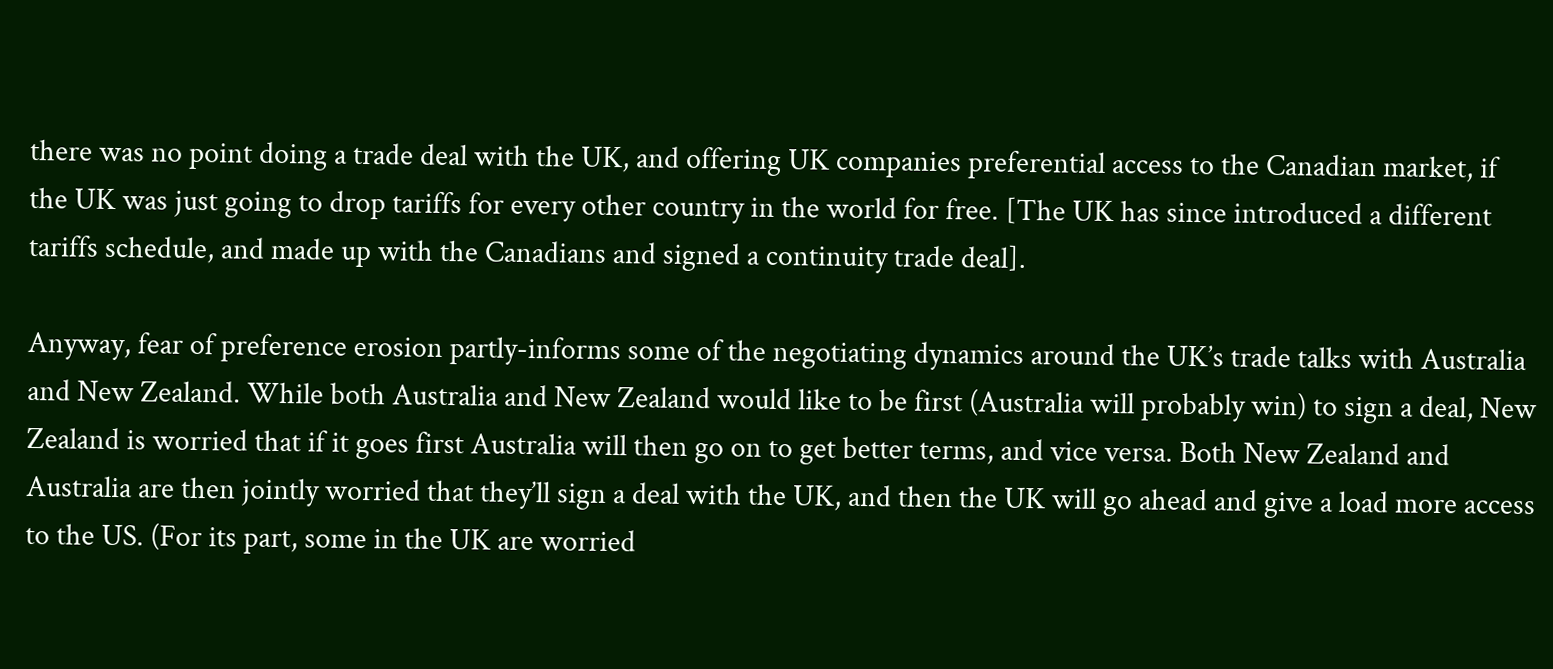there was no point doing a trade deal with the UK, and offering UK companies preferential access to the Canadian market, if the UK was just going to drop tariffs for every other country in the world for free. [The UK has since introduced a different tariffs schedule, and made up with the Canadians and signed a continuity trade deal].

Anyway, fear of preference erosion partly-informs some of the negotiating dynamics around the UK’s trade talks with Australia and New Zealand. While both Australia and New Zealand would like to be first (Australia will probably win) to sign a deal, New Zealand is worried that if it goes first Australia will then go on to get better terms, and vice versa. Both New Zealand and Australia are then jointly worried that they’ll sign a deal with the UK, and then the UK will go ahead and give a load more access to the US. (For its part, some in the UK are worried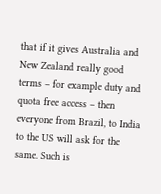that if it gives Australia and New Zealand really good terms – for example duty and quota free access – then everyone from Brazil, to India to the US will ask for the same. Such is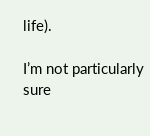life).

I’m not particularly sure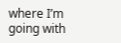where I’m going with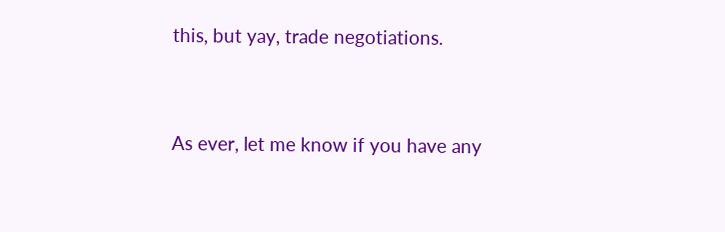this, but yay, trade negotiations.


As ever, let me know if you have any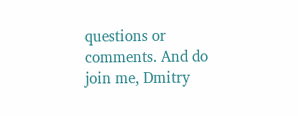questions or comments. And do join me, Dmitry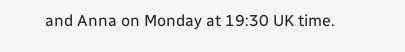and Anna on Monday at 19:30 UK time.